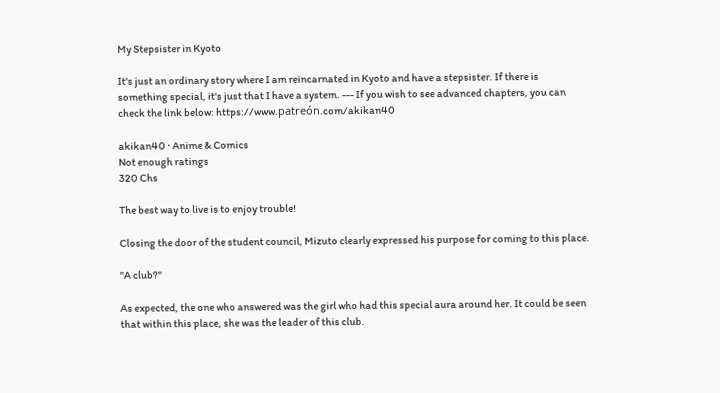My Stepsister in Kyoto

It's just an ordinary story where I am reincarnated in Kyoto and have a stepsister. If there is something special, it's just that I have a system. --- If you wish to see advanced chapters, you can check the link below: https://www.patreón.com/akikan40

akikan40 · Anime & Comics
Not enough ratings
320 Chs

The best way to live is to enjoy trouble!

Closing the door of the student council, Mizuto clearly expressed his purpose for coming to this place.

"A club?"

As expected, the one who answered was the girl who had this special aura around her. It could be seen that within this place, she was the leader of this club.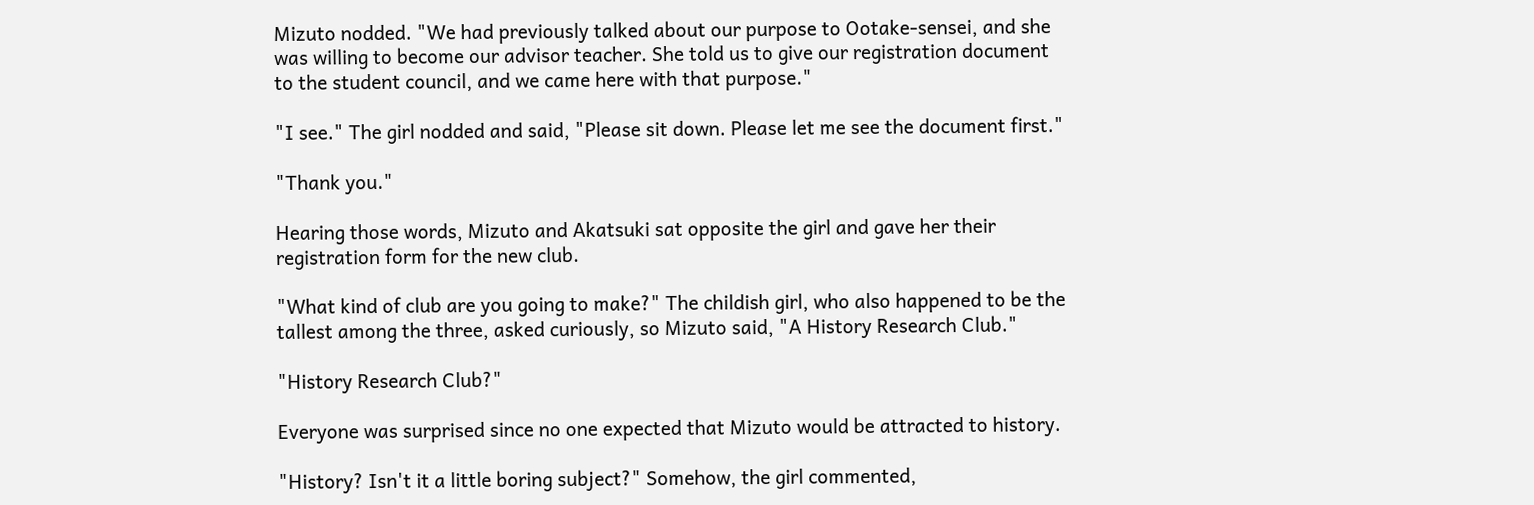Mizuto nodded. "We had previously talked about our purpose to Ootake-sensei, and she was willing to become our advisor teacher. She told us to give our registration document to the student council, and we came here with that purpose."

"I see." The girl nodded and said, "Please sit down. Please let me see the document first."

"Thank you."

Hearing those words, Mizuto and Akatsuki sat opposite the girl and gave her their registration form for the new club.

"What kind of club are you going to make?" The childish girl, who also happened to be the tallest among the three, asked curiously, so Mizuto said, "A History Research Club."

"History Research Club?"

Everyone was surprised since no one expected that Mizuto would be attracted to history.

"History? Isn't it a little boring subject?" Somehow, the girl commented,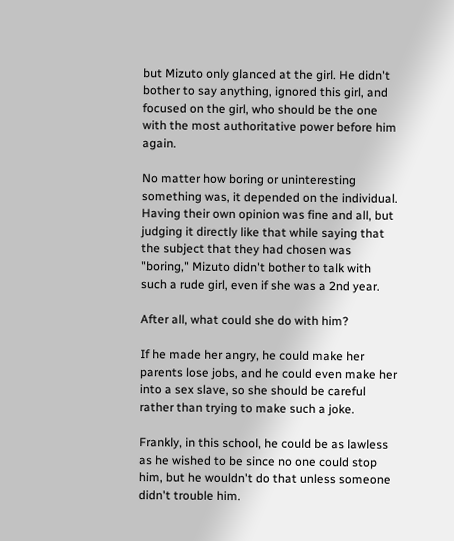but Mizuto only glanced at the girl. He didn't bother to say anything, ignored this girl, and focused on the girl, who should be the one with the most authoritative power before him again.

No matter how boring or uninteresting something was, it depended on the individual. Having their own opinion was fine and all, but judging it directly like that while saying that the subject that they had chosen was "boring," Mizuto didn't bother to talk with such a rude girl, even if she was a 2nd year.

After all, what could she do with him?

If he made her angry, he could make her parents lose jobs, and he could even make her into a sex slave, so she should be careful rather than trying to make such a joke.

Frankly, in this school, he could be as lawless as he wished to be since no one could stop him, but he wouldn't do that unless someone didn't trouble him.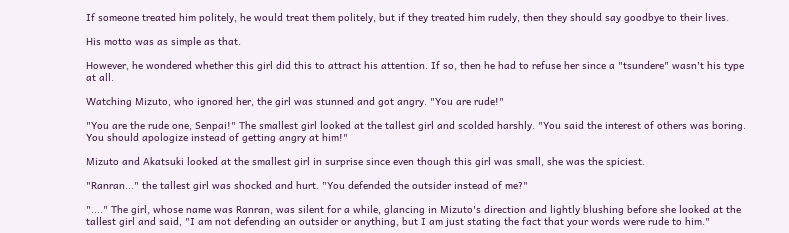If someone treated him politely, he would treat them politely, but if they treated him rudely, then they should say goodbye to their lives.

His motto was as simple as that.

However, he wondered whether this girl did this to attract his attention. If so, then he had to refuse her since a "tsundere" wasn't his type at all.

Watching Mizuto, who ignored her, the girl was stunned and got angry. "You are rude!"

"You are the rude one, Senpai!" The smallest girl looked at the tallest girl and scolded harshly. "You said the interest of others was boring. You should apologize instead of getting angry at him!"

Mizuto and Akatsuki looked at the smallest girl in surprise since even though this girl was small, she was the spiciest.

"Ranran..." the tallest girl was shocked and hurt. "You defended the outsider instead of me?"

"...." The girl, whose name was Ranran, was silent for a while, glancing in Mizuto's direction and lightly blushing before she looked at the tallest girl and said, "I am not defending an outsider or anything, but I am just stating the fact that your words were rude to him."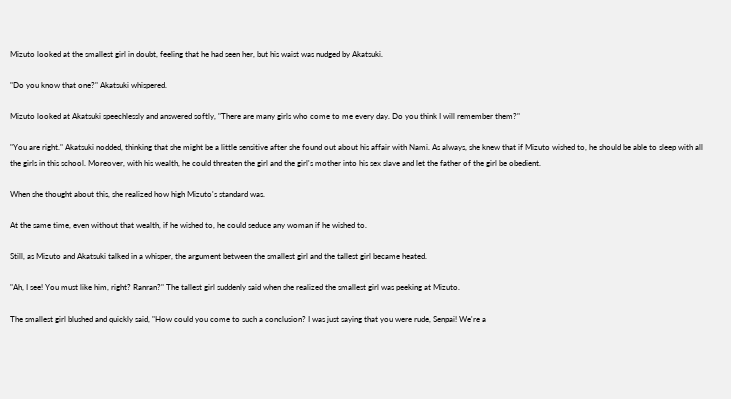Mizuto looked at the smallest girl in doubt, feeling that he had seen her, but his waist was nudged by Akatsuki.

"Do you know that one?" Akatsuki whispered.

Mizuto looked at Akatsuki speechlessly and answered softly, "There are many girls who come to me every day. Do you think I will remember them?"

"You are right." Akatsuki nodded, thinking that she might be a little sensitive after she found out about his affair with Nami. As always, she knew that if Mizuto wished to, he should be able to sleep with all the girls in this school. Moreover, with his wealth, he could threaten the girl and the girl's mother into his sex slave and let the father of the girl be obedient.

When she thought about this, she realized how high Mizuto's standard was.

At the same time, even without that wealth, if he wished to, he could seduce any woman if he wished to.

Still, as Mizuto and Akatsuki talked in a whisper, the argument between the smallest girl and the tallest girl became heated.

"Ah, I see! You must like him, right? Ranran?" The tallest girl suddenly said when she realized the smallest girl was peeking at Mizuto.

The smallest girl blushed and quickly said, "How could you come to such a conclusion? I was just saying that you were rude, Senpai! We're a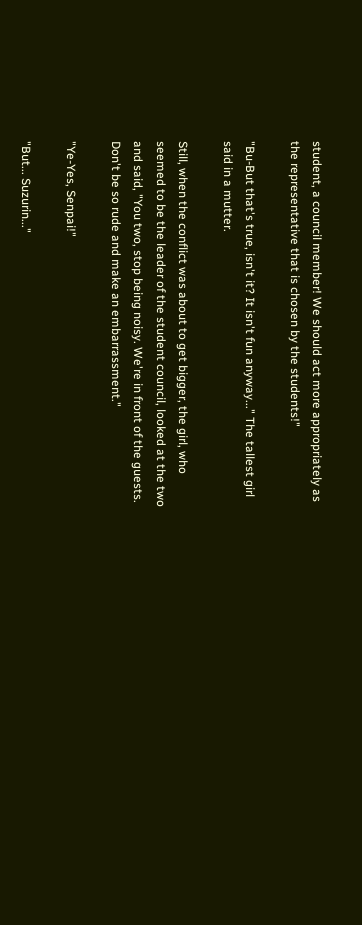student, a council member! We should act more appropriately as the representative that is chosen by the students!"

"Bu-But that's true, isn't it? It isn't fun anyway..." The tallest girl said in a mutter.

Still, when the conflict was about to get bigger, the girl, who seemed to be the leader of the student council, looked at the two and said, "You two, stop being noisy. We're in front of the guests. Don't be so rude and make an embarrassment."

"Ye-Yes, Senpai!"

"But... Suzurin..."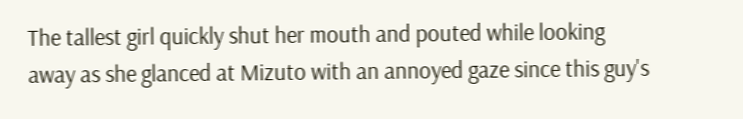The tallest girl quickly shut her mouth and pouted while looking away as she glanced at Mizuto with an annoyed gaze since this guy's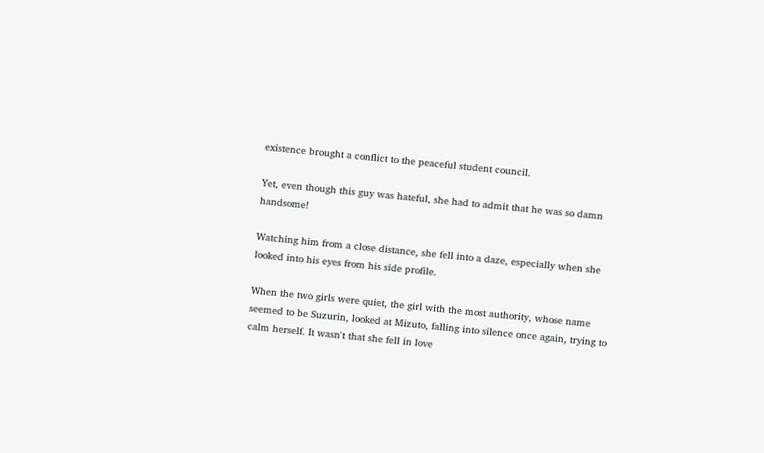existence brought a conflict to the peaceful student council.

Yet, even though this guy was hateful, she had to admit that he was so damn handsome!

Watching him from a close distance, she fell into a daze, especially when she looked into his eyes from his side profile.

When the two girls were quiet, the girl with the most authority, whose name seemed to be Suzurin, looked at Mizuto, falling into silence once again, trying to calm herself. It wasn't that she fell in love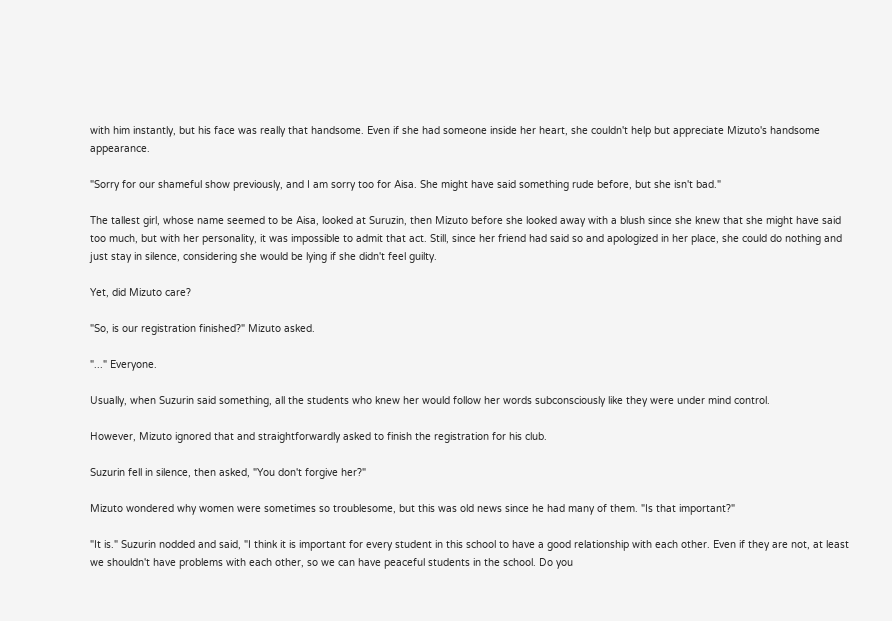with him instantly, but his face was really that handsome. Even if she had someone inside her heart, she couldn't help but appreciate Mizuto's handsome appearance.

"Sorry for our shameful show previously, and I am sorry too for Aisa. She might have said something rude before, but she isn't bad."

The tallest girl, whose name seemed to be Aisa, looked at Suruzin, then Mizuto before she looked away with a blush since she knew that she might have said too much, but with her personality, it was impossible to admit that act. Still, since her friend had said so and apologized in her place, she could do nothing and just stay in silence, considering she would be lying if she didn't feel guilty.

Yet, did Mizuto care?

"So, is our registration finished?" Mizuto asked.

"..." Everyone.

Usually, when Suzurin said something, all the students who knew her would follow her words subconsciously like they were under mind control.

However, Mizuto ignored that and straightforwardly asked to finish the registration for his club.

Suzurin fell in silence, then asked, "You don't forgive her?"

Mizuto wondered why women were sometimes so troublesome, but this was old news since he had many of them. "Is that important?"

"It is." Suzurin nodded and said, "I think it is important for every student in this school to have a good relationship with each other. Even if they are not, at least we shouldn't have problems with each other, so we can have peaceful students in the school. Do you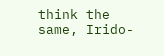think the same, Irido-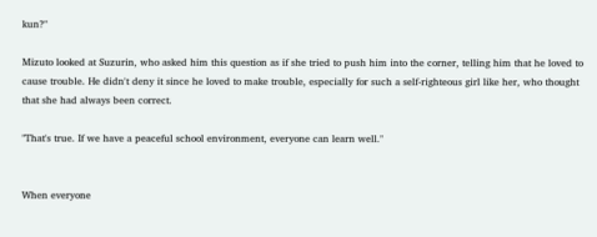kun?"

Mizuto looked at Suzurin, who asked him this question as if she tried to push him into the corner, telling him that he loved to cause trouble. He didn't deny it since he loved to make trouble, especially for such a self-righteous girl like her, who thought that she had always been correct.

"That's true. If we have a peaceful school environment, everyone can learn well."


When everyone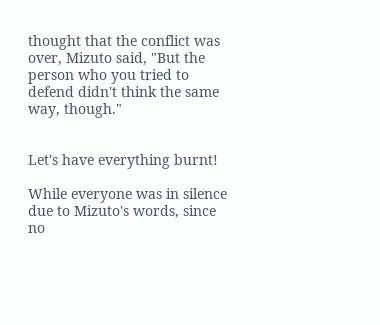thought that the conflict was over, Mizuto said, "But the person who you tried to defend didn't think the same way, though."


Let's have everything burnt!

While everyone was in silence due to Mizuto's words, since no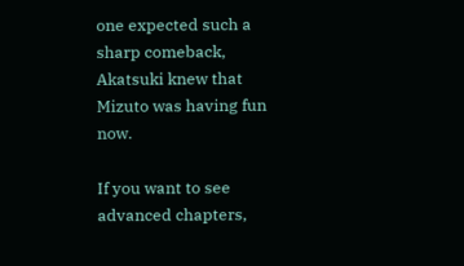one expected such a sharp comeback, Akatsuki knew that Mizuto was having fun now.

If you want to see advanced chapters,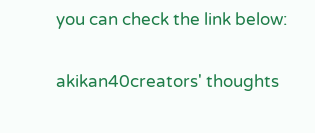you can check the link below:


akikan40creators' thoughts